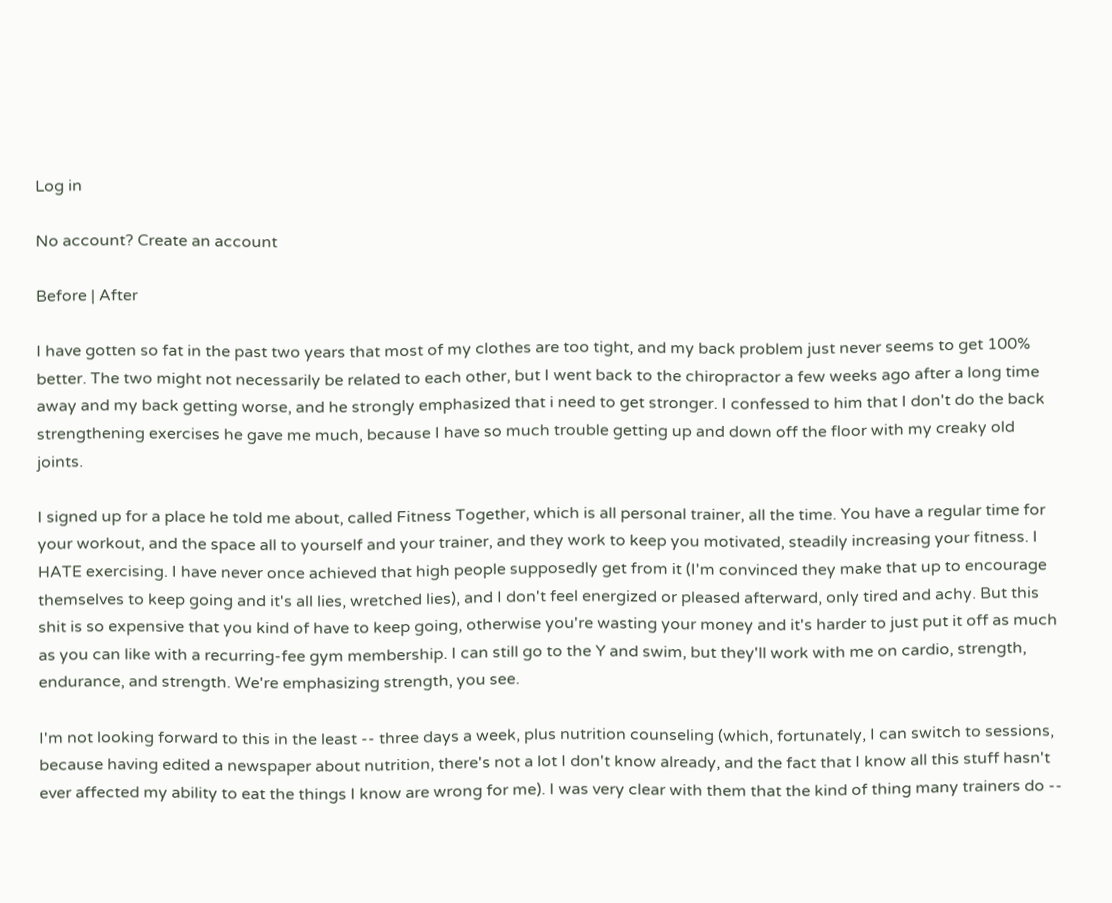Log in

No account? Create an account

Before | After

I have gotten so fat in the past two years that most of my clothes are too tight, and my back problem just never seems to get 100% better. The two might not necessarily be related to each other, but I went back to the chiropractor a few weeks ago after a long time away and my back getting worse, and he strongly emphasized that i need to get stronger. I confessed to him that I don't do the back strengthening exercises he gave me much, because I have so much trouble getting up and down off the floor with my creaky old joints.

I signed up for a place he told me about, called Fitness Together, which is all personal trainer, all the time. You have a regular time for your workout, and the space all to yourself and your trainer, and they work to keep you motivated, steadily increasing your fitness. I HATE exercising. I have never once achieved that high people supposedly get from it (I'm convinced they make that up to encourage themselves to keep going and it's all lies, wretched lies), and I don't feel energized or pleased afterward, only tired and achy. But this shit is so expensive that you kind of have to keep going, otherwise you're wasting your money and it's harder to just put it off as much as you can like with a recurring-fee gym membership. I can still go to the Y and swim, but they'll work with me on cardio, strength, endurance, and strength. We're emphasizing strength, you see.

I'm not looking forward to this in the least -- three days a week, plus nutrition counseling (which, fortunately, I can switch to sessions, because having edited a newspaper about nutrition, there's not a lot I don't know already, and the fact that I know all this stuff hasn't ever affected my ability to eat the things I know are wrong for me). I was very clear with them that the kind of thing many trainers do --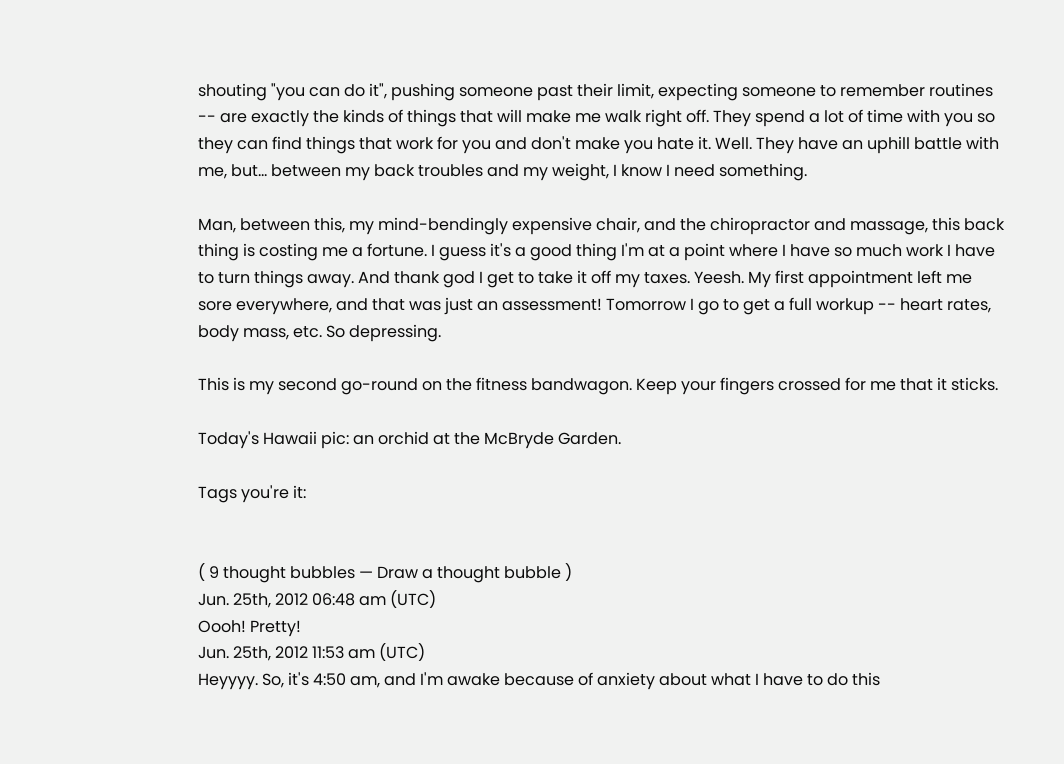shouting "you can do it", pushing someone past their limit, expecting someone to remember routines -- are exactly the kinds of things that will make me walk right off. They spend a lot of time with you so they can find things that work for you and don't make you hate it. Well. They have an uphill battle with me, but... between my back troubles and my weight, I know I need something.

Man, between this, my mind-bendingly expensive chair, and the chiropractor and massage, this back thing is costing me a fortune. I guess it's a good thing I'm at a point where I have so much work I have to turn things away. And thank god I get to take it off my taxes. Yeesh. My first appointment left me sore everywhere, and that was just an assessment! Tomorrow I go to get a full workup -- heart rates, body mass, etc. So depressing.

This is my second go-round on the fitness bandwagon. Keep your fingers crossed for me that it sticks.

Today's Hawaii pic: an orchid at the McBryde Garden.

Tags you're it:


( 9 thought bubbles — Draw a thought bubble )
Jun. 25th, 2012 06:48 am (UTC)
Oooh! Pretty!
Jun. 25th, 2012 11:53 am (UTC)
Heyyyy. So, it's 4:50 am, and I'm awake because of anxiety about what I have to do this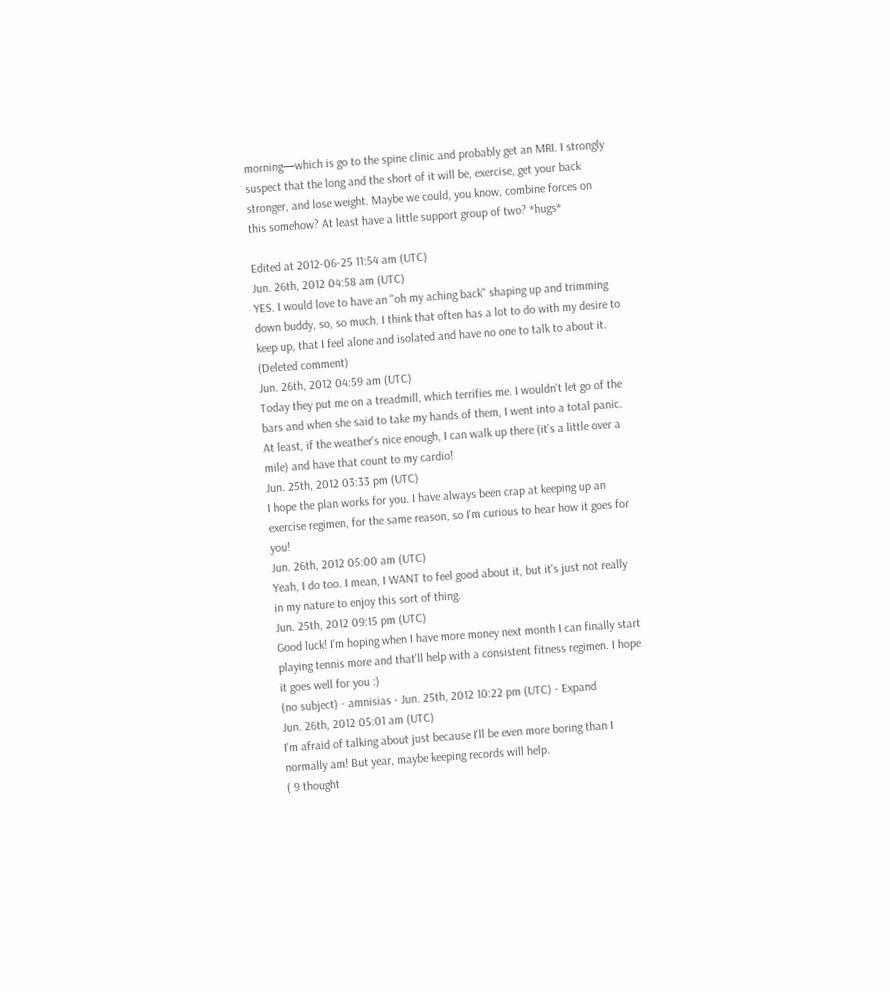morning—which is go to the spine clinic and probably get an MRI. I strongly suspect that the long and the short of it will be, exercise, get your back stronger, and lose weight. Maybe we could, you know, combine forces on this somehow? At least have a little support group of two? *hugs*

Edited at 2012-06-25 11:54 am (UTC)
Jun. 26th, 2012 04:58 am (UTC)
YES. I would love to have an "oh my aching back" shaping up and trimming down buddy, so, so much. I think that often has a lot to do with my desire to keep up, that I feel alone and isolated and have no one to talk to about it.
(Deleted comment)
Jun. 26th, 2012 04:59 am (UTC)
Today they put me on a treadmill, which terrifies me. I wouldn't let go of the bars and when she said to take my hands of them, I went into a total panic. At least, if the weather's nice enough, I can walk up there (it's a little over a mile) and have that count to my cardio!
Jun. 25th, 2012 03:33 pm (UTC)
I hope the plan works for you. I have always been crap at keeping up an exercise regimen, for the same reason, so I'm curious to hear how it goes for you!
Jun. 26th, 2012 05:00 am (UTC)
Yeah, I do too. I mean, I WANT to feel good about it, but it's just not really in my nature to enjoy this sort of thing.
Jun. 25th, 2012 09:15 pm (UTC)
Good luck! I'm hoping when I have more money next month I can finally start playing tennis more and that'll help with a consistent fitness regimen. I hope it goes well for you :)
(no subject) - amnisias - Jun. 25th, 2012 10:22 pm (UTC) - Expand
Jun. 26th, 2012 05:01 am (UTC)
I'm afraid of talking about just because I'll be even more boring than I normally am! But year, maybe keeping records will help.
( 9 thought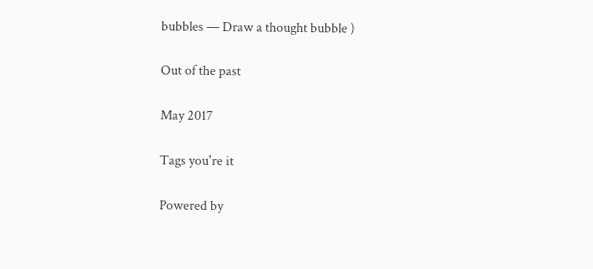bubbles — Draw a thought bubble )

Out of the past

May 2017

Tags you're it

Powered by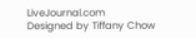LiveJournal.com
Designed by Tiffany Chow